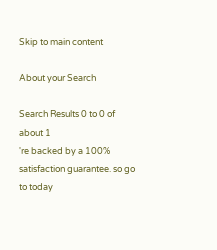Skip to main content

About your Search

Search Results 0 to 0 of about 1
're backed by a 100% satisfaction guarantee. so go to today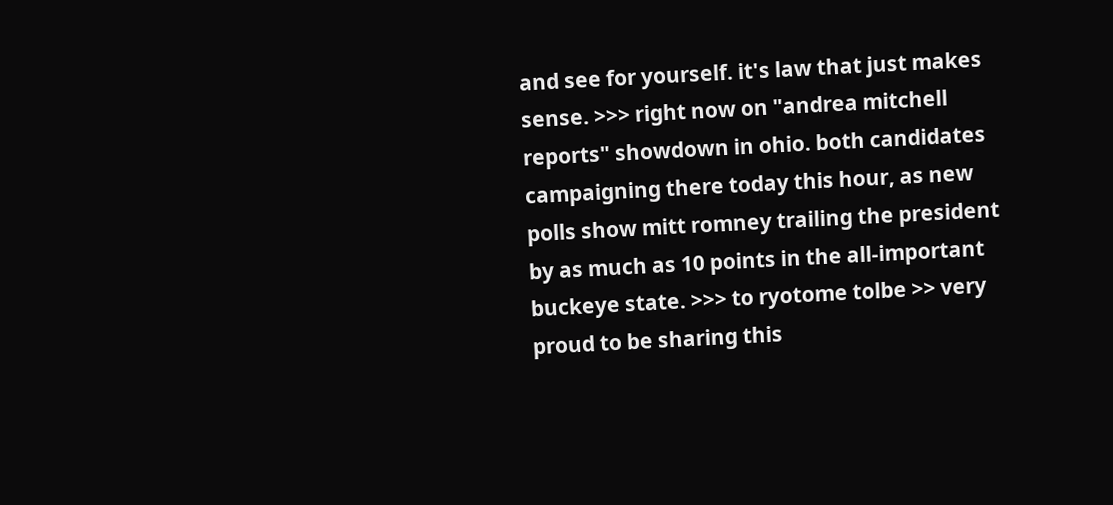and see for yourself. it's law that just makes sense. >>> right now on "andrea mitchell reports" showdown in ohio. both candidates campaigning there today this hour, as new polls show mitt romney trailing the president by as much as 10 points in the all-important buckeye state. >>> to ryotome tolbe >> very proud to be sharing this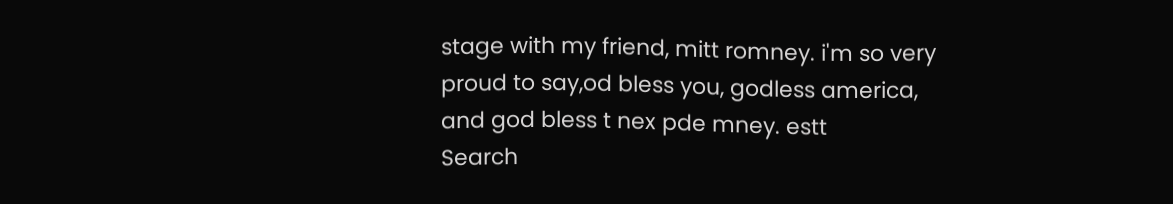stage with my friend, mitt romney. i'm so very proud to say,od bless you, godless america, and god bless t nex pde mney. estt
Search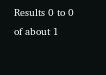Results 0 to 0 of about 1